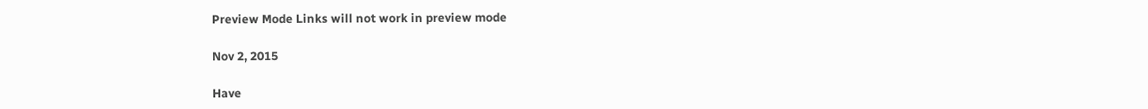Preview Mode Links will not work in preview mode

Nov 2, 2015

Have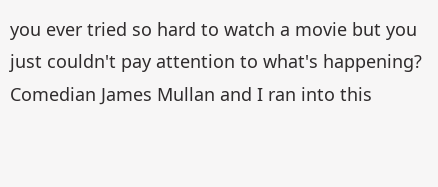you ever tried so hard to watch a movie but you just couldn't pay attention to what's happening? Comedian James Mullan and I ran into this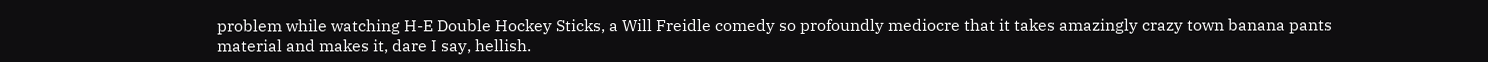problem while watching H-E Double Hockey Sticks, a Will Freidle comedy so profoundly mediocre that it takes amazingly crazy town banana pants material and makes it, dare I say, hellish.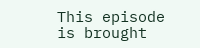This episode is brought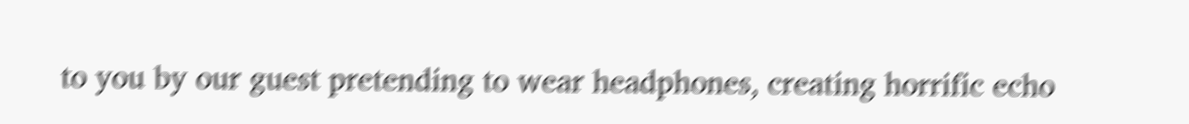to you by our guest pretending to wear headphones, creating horrific echo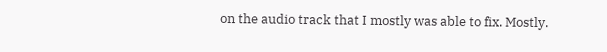on the audio track that I mostly was able to fix. Mostly.